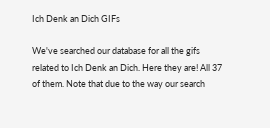Ich Denk an Dich GIFs

We've searched our database for all the gifs related to Ich Denk an Dich. Here they are! All 37 of them. Note that due to the way our search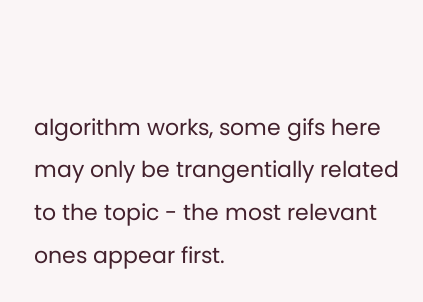algorithm works, some gifs here may only be trangentially related to the topic - the most relevant ones appear first.